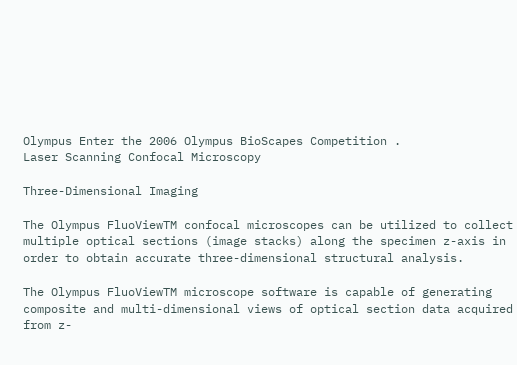Olympus Enter the 2006 Olympus BioScapes Competition .
Laser Scanning Confocal Microscopy

Three-Dimensional Imaging

The Olympus FluoViewTM confocal microscopes can be utilized to collect multiple optical sections (image stacks) along the specimen z-axis in order to obtain accurate three-dimensional structural analysis.

The Olympus FluoViewTM microscope software is capable of generating composite and multi-dimensional views of optical section data acquired from z-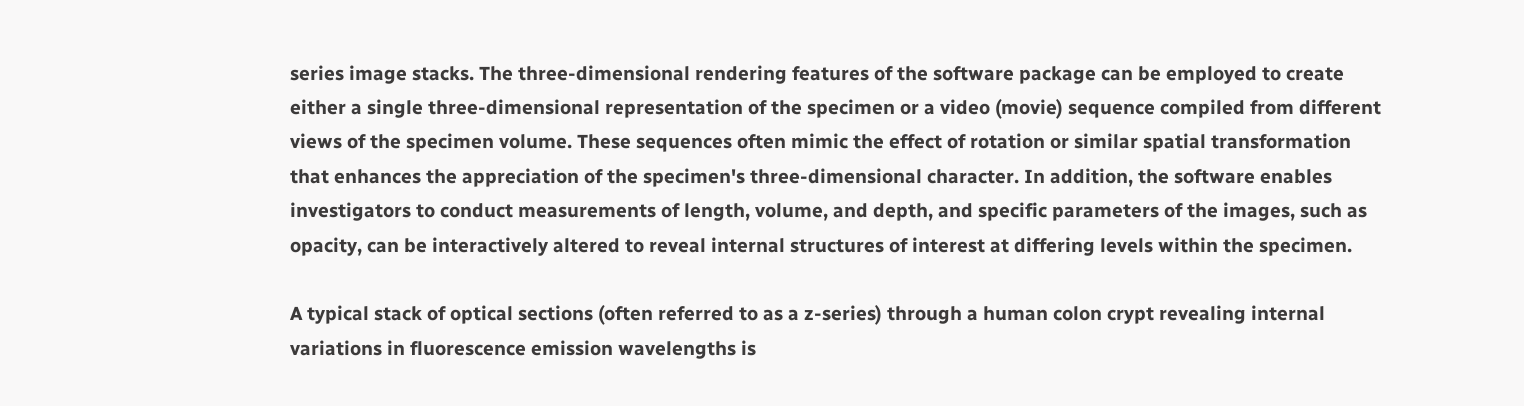series image stacks. The three-dimensional rendering features of the software package can be employed to create either a single three-dimensional representation of the specimen or a video (movie) sequence compiled from different views of the specimen volume. These sequences often mimic the effect of rotation or similar spatial transformation that enhances the appreciation of the specimen's three-dimensional character. In addition, the software enables investigators to conduct measurements of length, volume, and depth, and specific parameters of the images, such as opacity, can be interactively altered to reveal internal structures of interest at differing levels within the specimen.

A typical stack of optical sections (often referred to as a z-series) through a human colon crypt revealing internal variations in fluorescence emission wavelengths is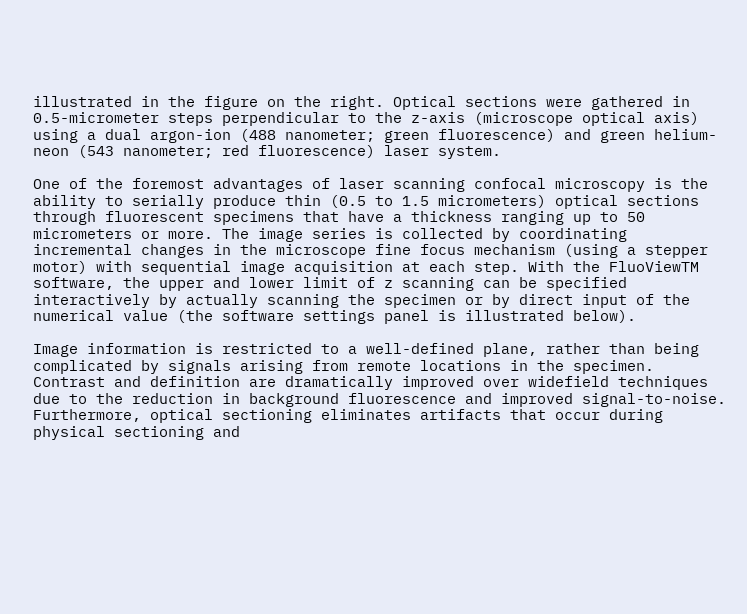illustrated in the figure on the right. Optical sections were gathered in 0.5-micrometer steps perpendicular to the z-axis (microscope optical axis) using a dual argon-ion (488 nanometer; green fluorescence) and green helium-neon (543 nanometer; red fluorescence) laser system.

One of the foremost advantages of laser scanning confocal microscopy is the ability to serially produce thin (0.5 to 1.5 micrometers) optical sections through fluorescent specimens that have a thickness ranging up to 50 micrometers or more. The image series is collected by coordinating incremental changes in the microscope fine focus mechanism (using a stepper motor) with sequential image acquisition at each step. With the FluoViewTM software, the upper and lower limit of z scanning can be specified interactively by actually scanning the specimen or by direct input of the numerical value (the software settings panel is illustrated below).

Image information is restricted to a well-defined plane, rather than being complicated by signals arising from remote locations in the specimen. Contrast and definition are dramatically improved over widefield techniques due to the reduction in background fluorescence and improved signal-to-noise. Furthermore, optical sectioning eliminates artifacts that occur during physical sectioning and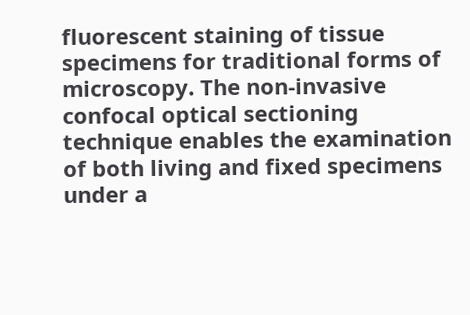fluorescent staining of tissue specimens for traditional forms of microscopy. The non-invasive confocal optical sectioning technique enables the examination of both living and fixed specimens under a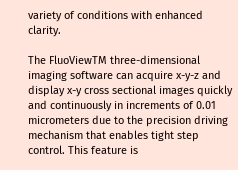variety of conditions with enhanced clarity.

The FluoViewTM three-dimensional imaging software can acquire x-y-z and display x-y cross sectional images quickly and continuously in increments of 0.01 micrometers due to the precision driving mechanism that enables tight step control. This feature is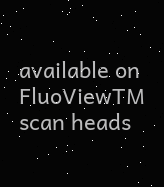available on FluoViewTM scan heads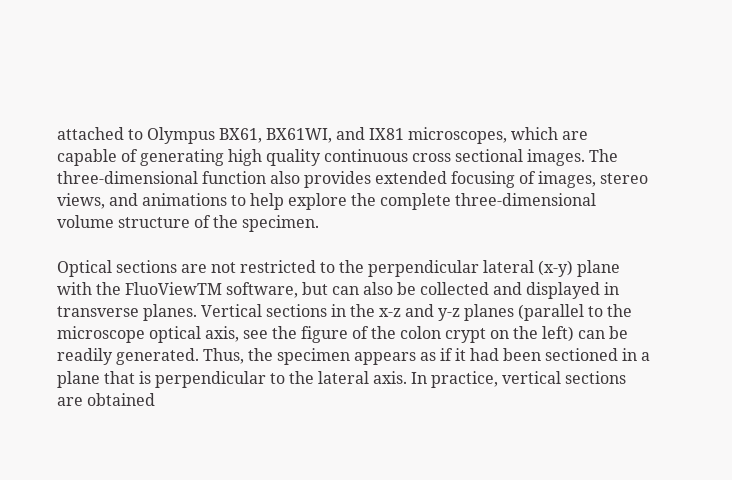attached to Olympus BX61, BX61WI, and IX81 microscopes, which are capable of generating high quality continuous cross sectional images. The three-dimensional function also provides extended focusing of images, stereo views, and animations to help explore the complete three-dimensional volume structure of the specimen.

Optical sections are not restricted to the perpendicular lateral (x-y) plane with the FluoViewTM software, but can also be collected and displayed in transverse planes. Vertical sections in the x-z and y-z planes (parallel to the microscope optical axis, see the figure of the colon crypt on the left) can be readily generated. Thus, the specimen appears as if it had been sectioned in a plane that is perpendicular to the lateral axis. In practice, vertical sections are obtained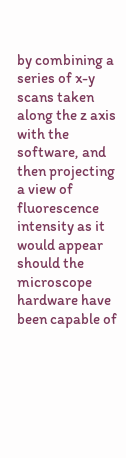by combining a series of x-y scans taken along the z axis with the software, and then projecting a view of fluorescence intensity as it would appear should the microscope hardware have been capable of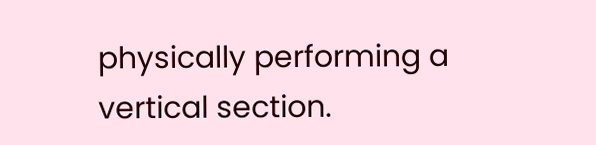physically performing a vertical section.